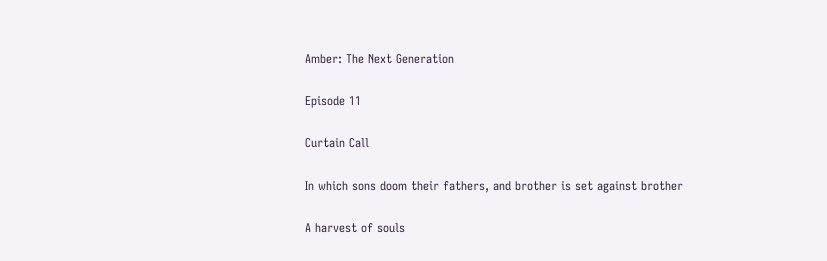Amber: The Next Generation

Episode 11

Curtain Call

In which sons doom their fathers, and brother is set against brother

A harvest of souls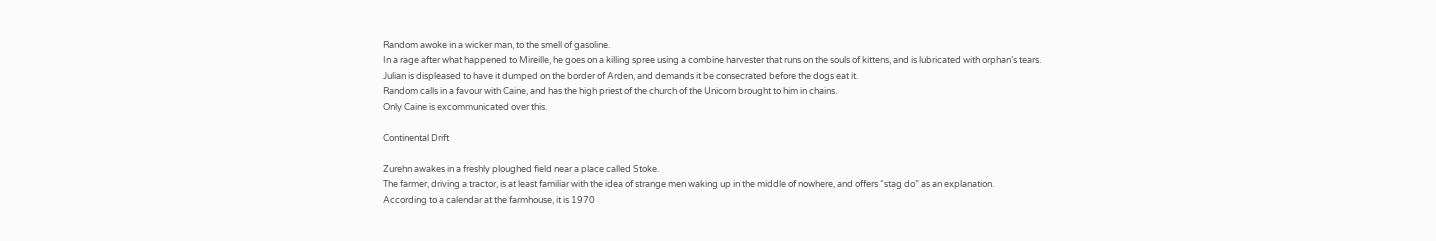Random awoke in a wicker man, to the smell of gasoline.
In a rage after what happened to Mireille, he goes on a killing spree using a combine harvester that runs on the souls of kittens, and is lubricated with orphan’s tears.
Julian is displeased to have it dumped on the border of Arden, and demands it be consecrated before the dogs eat it.
Random calls in a favour with Caine, and has the high priest of the church of the Unicorn brought to him in chains.
Only Caine is excommunicated over this.

Continental Drift

Zurehn awakes in a freshly ploughed field near a place called Stoke.
The farmer, driving a tractor, is at least familiar with the idea of strange men waking up in the middle of nowhere, and offers “stag do” as an explanation.
According to a calendar at the farmhouse, it is 1970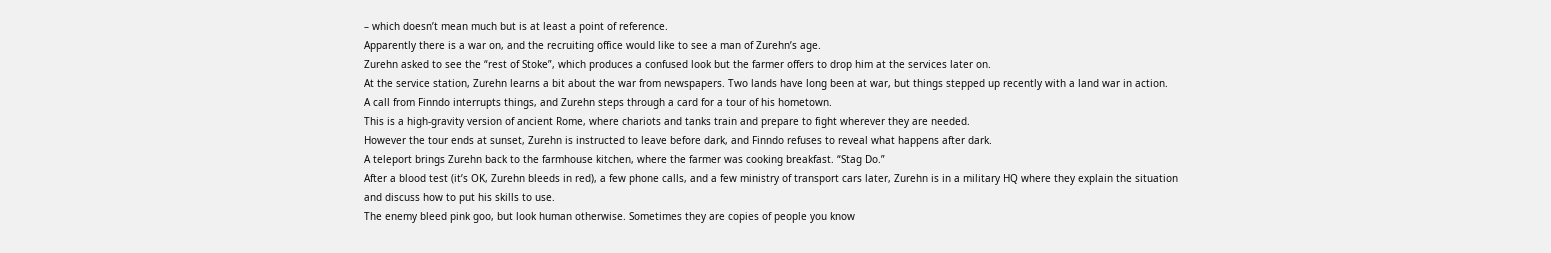– which doesn’t mean much but is at least a point of reference.
Apparently there is a war on, and the recruiting office would like to see a man of Zurehn’s age.
Zurehn asked to see the “rest of Stoke”, which produces a confused look but the farmer offers to drop him at the services later on.
At the service station, Zurehn learns a bit about the war from newspapers. Two lands have long been at war, but things stepped up recently with a land war in action.
A call from Finndo interrupts things, and Zurehn steps through a card for a tour of his hometown.
This is a high-gravity version of ancient Rome, where chariots and tanks train and prepare to fight wherever they are needed.
However the tour ends at sunset, Zurehn is instructed to leave before dark, and Finndo refuses to reveal what happens after dark.
A teleport brings Zurehn back to the farmhouse kitchen, where the farmer was cooking breakfast. “Stag Do.”
After a blood test (it’s OK, Zurehn bleeds in red), a few phone calls, and a few ministry of transport cars later, Zurehn is in a military HQ where they explain the situation and discuss how to put his skills to use.
The enemy bleed pink goo, but look human otherwise. Sometimes they are copies of people you know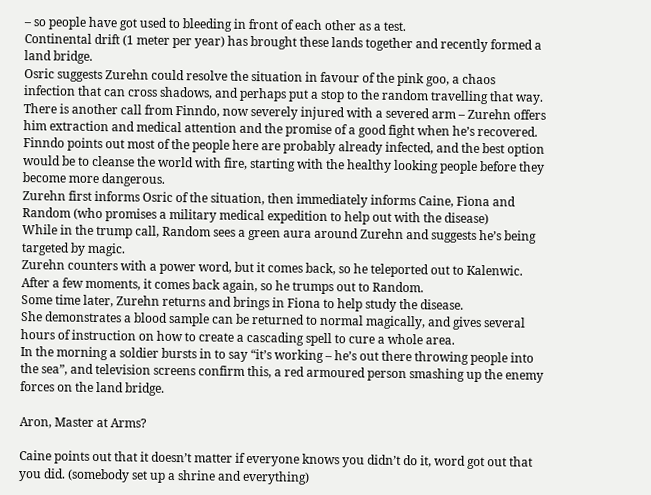– so people have got used to bleeding in front of each other as a test.
Continental drift (1 meter per year) has brought these lands together and recently formed a land bridge.
Osric suggests Zurehn could resolve the situation in favour of the pink goo, a chaos infection that can cross shadows, and perhaps put a stop to the random travelling that way.
There is another call from Finndo, now severely injured with a severed arm – Zurehn offers him extraction and medical attention and the promise of a good fight when he’s recovered.
Finndo points out most of the people here are probably already infected, and the best option would be to cleanse the world with fire, starting with the healthy looking people before they become more dangerous.
Zurehn first informs Osric of the situation, then immediately informs Caine, Fiona and Random (who promises a military medical expedition to help out with the disease)
While in the trump call, Random sees a green aura around Zurehn and suggests he’s being targeted by magic.
Zurehn counters with a power word, but it comes back, so he teleported out to Kalenwic.
After a few moments, it comes back again, so he trumps out to Random.
Some time later, Zurehn returns and brings in Fiona to help study the disease.
She demonstrates a blood sample can be returned to normal magically, and gives several hours of instruction on how to create a cascading spell to cure a whole area.
In the morning a soldier bursts in to say “it’s working – he’s out there throwing people into the sea”, and television screens confirm this, a red armoured person smashing up the enemy forces on the land bridge.

Aron, Master at Arms?

Caine points out that it doesn’t matter if everyone knows you didn’t do it, word got out that you did. (somebody set up a shrine and everything)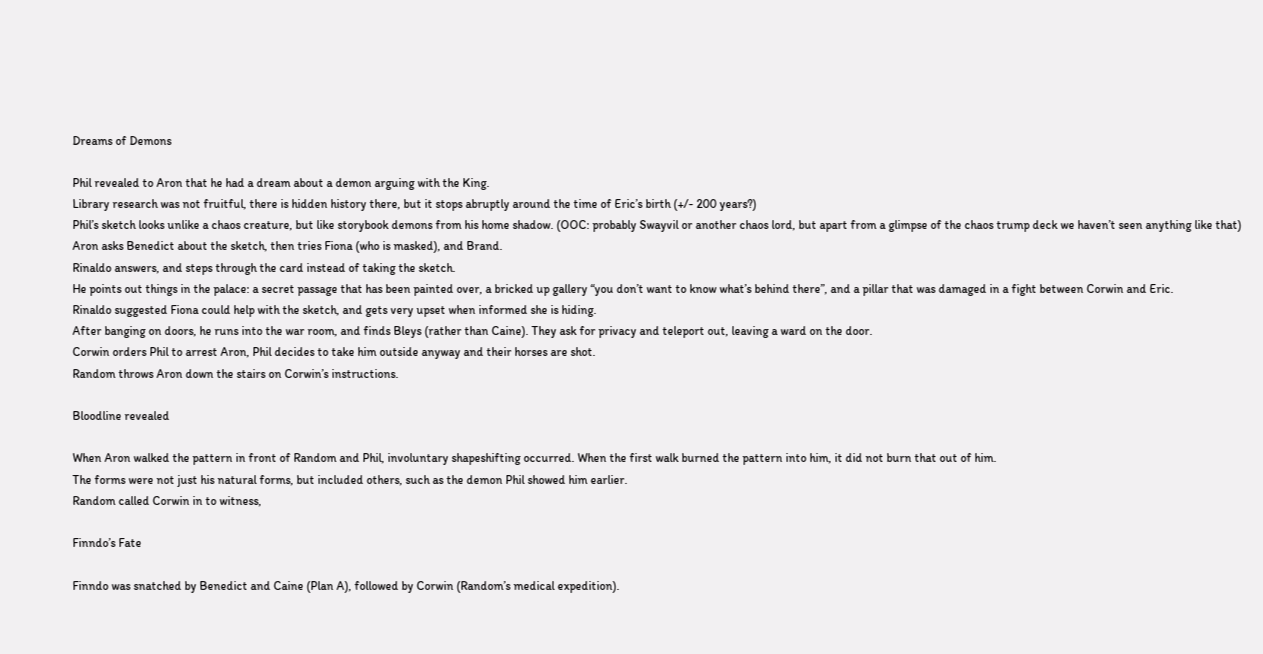Dreams of Demons

Phil revealed to Aron that he had a dream about a demon arguing with the King.
Library research was not fruitful, there is hidden history there, but it stops abruptly around the time of Eric’s birth (+/- 200 years?)
Phil’s sketch looks unlike a chaos creature, but like storybook demons from his home shadow. (OOC: probably Swayvil or another chaos lord, but apart from a glimpse of the chaos trump deck we haven’t seen anything like that)
Aron asks Benedict about the sketch, then tries Fiona (who is masked), and Brand.
Rinaldo answers, and steps through the card instead of taking the sketch.
He points out things in the palace: a secret passage that has been painted over, a bricked up gallery “you don’t want to know what’s behind there”, and a pillar that was damaged in a fight between Corwin and Eric.
Rinaldo suggested Fiona could help with the sketch, and gets very upset when informed she is hiding.
After banging on doors, he runs into the war room, and finds Bleys (rather than Caine). They ask for privacy and teleport out, leaving a ward on the door.
Corwin orders Phil to arrest Aron, Phil decides to take him outside anyway and their horses are shot.
Random throws Aron down the stairs on Corwin’s instructions.

Bloodline revealed

When Aron walked the pattern in front of Random and Phil, involuntary shapeshifting occurred. When the first walk burned the pattern into him, it did not burn that out of him.
The forms were not just his natural forms, but included others, such as the demon Phil showed him earlier.
Random called Corwin in to witness,

Finndo’s Fate

Finndo was snatched by Benedict and Caine (Plan A), followed by Corwin (Random’s medical expedition).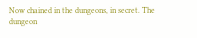Now chained in the dungeons, in secret. The dungeon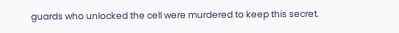guards who unlocked the cell were murdered to keep this secret.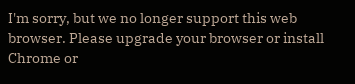I'm sorry, but we no longer support this web browser. Please upgrade your browser or install Chrome or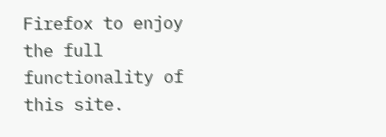Firefox to enjoy the full functionality of this site.